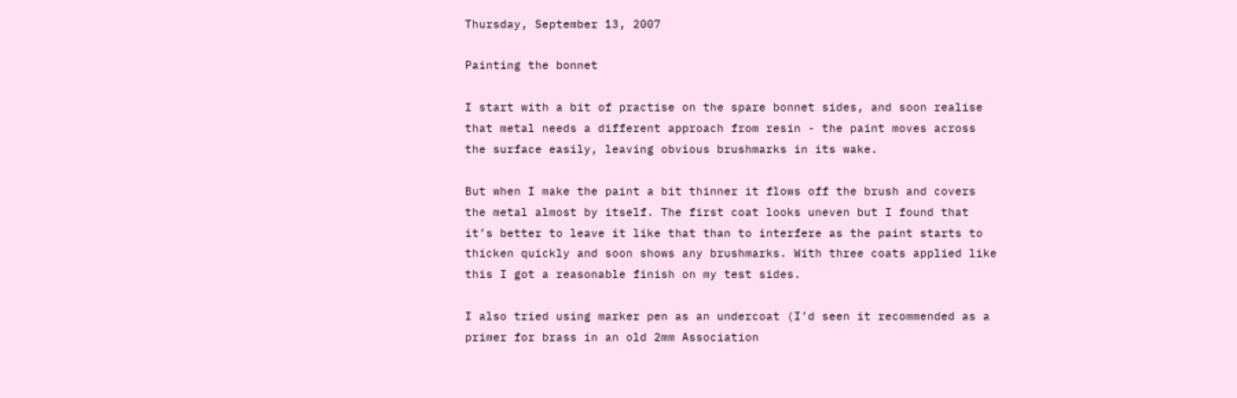Thursday, September 13, 2007

Painting the bonnet

I start with a bit of practise on the spare bonnet sides, and soon realise that metal needs a different approach from resin - the paint moves across the surface easily, leaving obvious brushmarks in its wake.

But when I make the paint a bit thinner it flows off the brush and covers the metal almost by itself. The first coat looks uneven but I found that it’s better to leave it like that than to interfere as the paint starts to thicken quickly and soon shows any brushmarks. With three coats applied like this I got a reasonable finish on my test sides.

I also tried using marker pen as an undercoat (I’d seen it recommended as a primer for brass in an old 2mm Association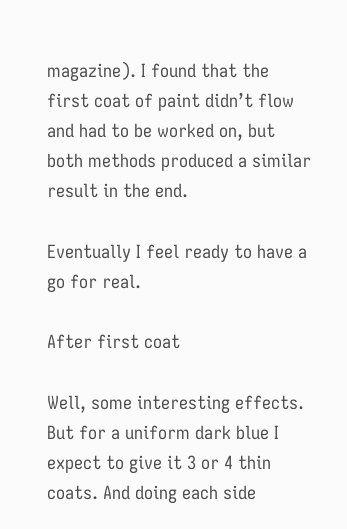magazine). I found that the first coat of paint didn’t flow and had to be worked on, but both methods produced a similar result in the end.

Eventually I feel ready to have a go for real.

After first coat

Well, some interesting effects. But for a uniform dark blue I expect to give it 3 or 4 thin coats. And doing each side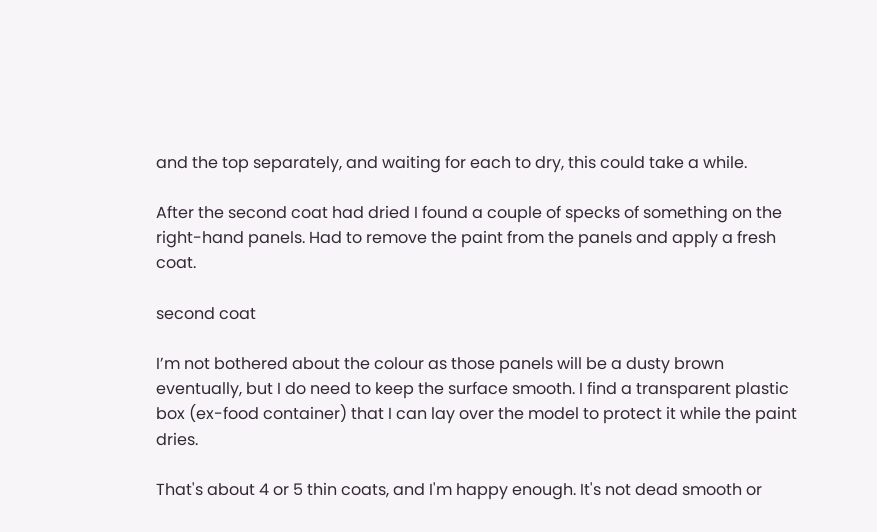and the top separately, and waiting for each to dry, this could take a while.

After the second coat had dried I found a couple of specks of something on the right-hand panels. Had to remove the paint from the panels and apply a fresh coat.

second coat

I’m not bothered about the colour as those panels will be a dusty brown eventually, but I do need to keep the surface smooth. I find a transparent plastic box (ex-food container) that I can lay over the model to protect it while the paint dries.

That's about 4 or 5 thin coats, and I'm happy enough. It's not dead smooth or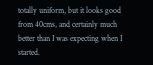totally uniform, but it looks good from 40cms, and certainly much better than I was expecting when I started.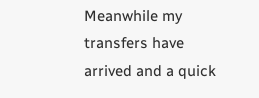Meanwhile my transfers have arrived and a quick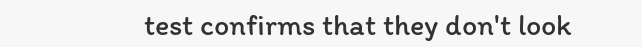test confirms that they don't look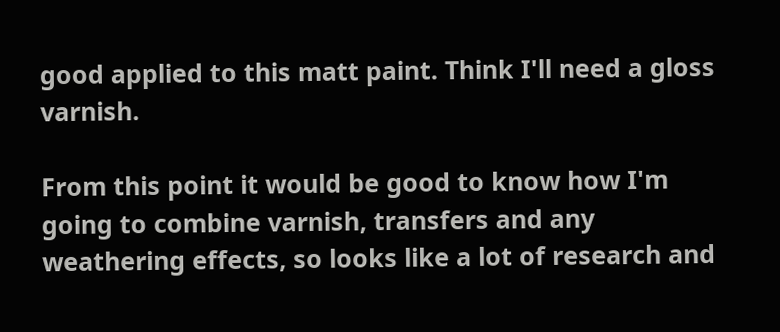good applied to this matt paint. Think I'll need a gloss varnish.

From this point it would be good to know how I'm going to combine varnish, transfers and any weathering effects, so looks like a lot of research and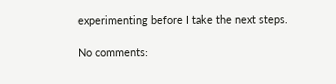experimenting before I take the next steps.

No comments: